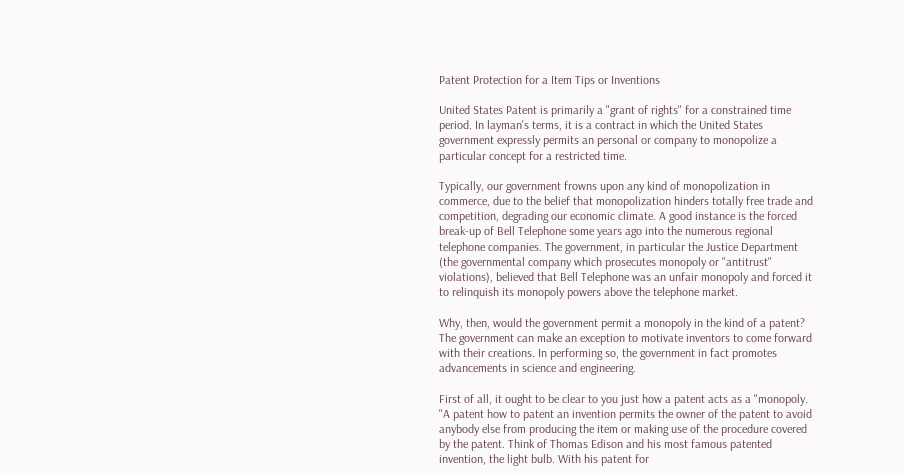Patent Protection for a Item Tips or Inventions

United States Patent is primarily a "grant of rights" for a constrained time period. In layman's terms, it is a contract in which the United States government expressly permits an personal or company to monopolize a particular concept for a restricted time.

Typically, our government frowns upon any kind of monopolization in commerce, due to the belief that monopolization hinders totally free trade and competition, degrading our economic climate. A good instance is the forced break-up of Bell Telephone some years ago into the numerous regional telephone companies. The government, in particular the Justice Department (the governmental company which prosecutes monopoly or "antitrust" violations), believed that Bell Telephone was an unfair monopoly and forced it to relinquish its monopoly powers above the telephone market.

Why, then, would the government permit a monopoly in the kind of a patent? The government can make an exception to motivate inventors to come forward with their creations. In performing so, the government in fact promotes advancements in science and engineering.

First of all, it ought to be clear to you just how a patent acts as a "monopoly. "A patent how to patent an invention permits the owner of the patent to avoid anybody else from producing the item or making use of the procedure covered by the patent. Think of Thomas Edison and his most famous patented invention, the light bulb. With his patent for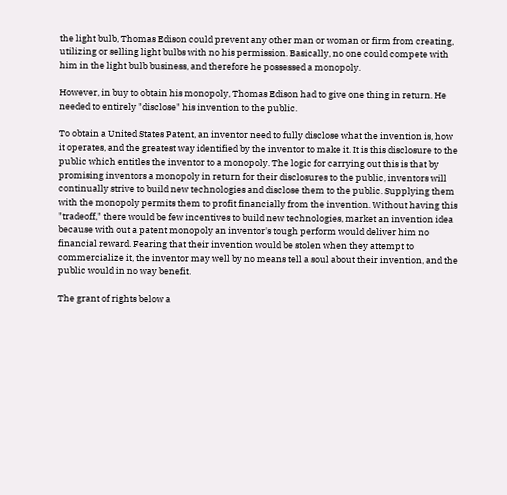the light bulb, Thomas Edison could prevent any other man or woman or firm from creating, utilizing or selling light bulbs with no his permission. Basically, no one could compete with him in the light bulb business, and therefore he possessed a monopoly.

However, in buy to obtain his monopoly, Thomas Edison had to give one thing in return. He needed to entirely "disclose" his invention to the public.

To obtain a United States Patent, an inventor need to fully disclose what the invention is, how it operates, and the greatest way identified by the inventor to make it. It is this disclosure to the public which entitles the inventor to a monopoly. The logic for carrying out this is that by promising inventors a monopoly in return for their disclosures to the public, inventors will continually strive to build new technologies and disclose them to the public. Supplying them with the monopoly permits them to profit financially from the invention. Without having this "tradeoff," there would be few incentives to build new technologies, market an invention idea because with out a patent monopoly an inventor's tough perform would deliver him no financial reward. Fearing that their invention would be stolen when they attempt to commercialize it, the inventor may well by no means tell a soul about their invention, and the public would in no way benefit.

The grant of rights below a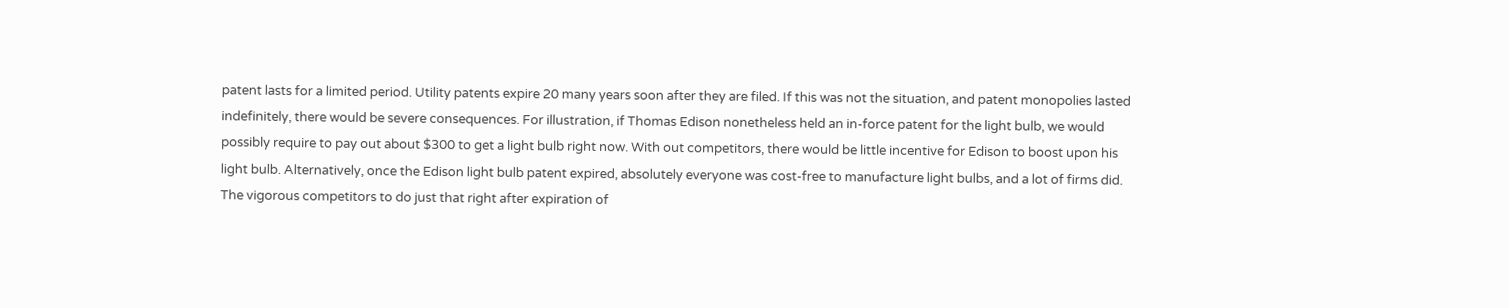patent lasts for a limited period. Utility patents expire 20 many years soon after they are filed. If this was not the situation, and patent monopolies lasted indefinitely, there would be severe consequences. For illustration, if Thomas Edison nonetheless held an in-force patent for the light bulb, we would possibly require to pay out about $300 to get a light bulb right now. With out competitors, there would be little incentive for Edison to boost upon his light bulb. Alternatively, once the Edison light bulb patent expired, absolutely everyone was cost-free to manufacture light bulbs, and a lot of firms did. The vigorous competitors to do just that right after expiration of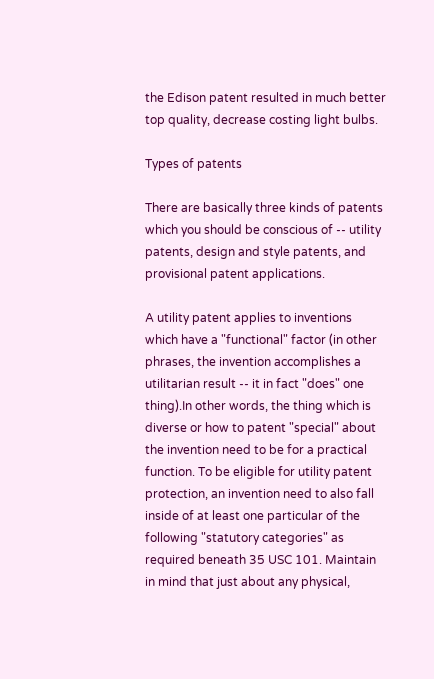the Edison patent resulted in much better top quality, decrease costing light bulbs.

Types of patents

There are basically three kinds of patents which you should be conscious of -- utility patents, design and style patents, and provisional patent applications.

A utility patent applies to inventions which have a "functional" factor (in other phrases, the invention accomplishes a utilitarian result -- it in fact "does" one thing).In other words, the thing which is diverse or how to patent "special" about the invention need to be for a practical function. To be eligible for utility patent protection, an invention need to also fall inside of at least one particular of the following "statutory categories" as required beneath 35 USC 101. Maintain in mind that just about any physical,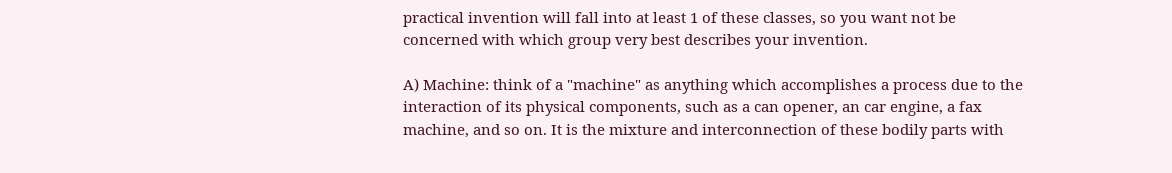practical invention will fall into at least 1 of these classes, so you want not be concerned with which group very best describes your invention.

A) Machine: think of a "machine" as anything which accomplishes a process due to the interaction of its physical components, such as a can opener, an car engine, a fax machine, and so on. It is the mixture and interconnection of these bodily parts with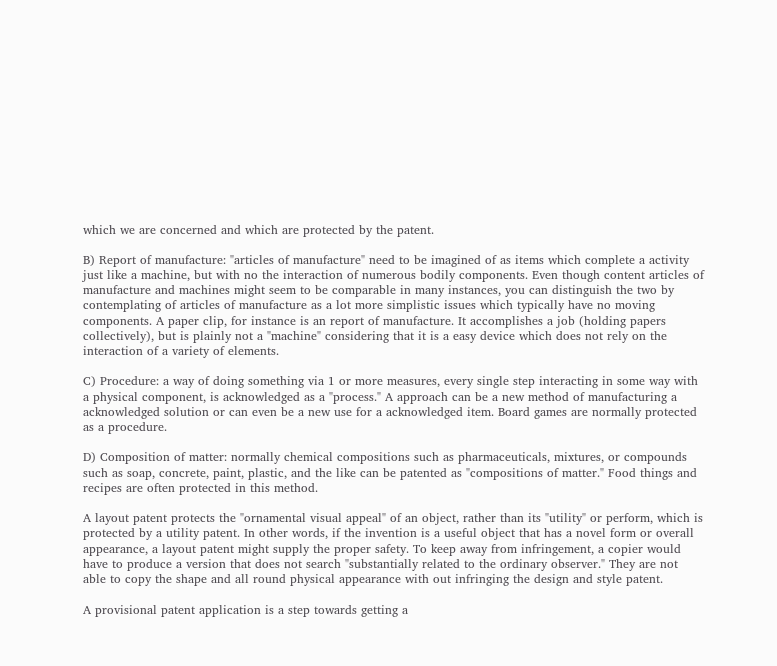which we are concerned and which are protected by the patent.

B) Report of manufacture: "articles of manufacture" need to be imagined of as items which complete a activity just like a machine, but with no the interaction of numerous bodily components. Even though content articles of manufacture and machines might seem to be comparable in many instances, you can distinguish the two by contemplating of articles of manufacture as a lot more simplistic issues which typically have no moving components. A paper clip, for instance is an report of manufacture. It accomplishes a job (holding papers collectively), but is plainly not a "machine" considering that it is a easy device which does not rely on the interaction of a variety of elements.

C) Procedure: a way of doing something via 1 or more measures, every single step interacting in some way with a physical component, is acknowledged as a "process." A approach can be a new method of manufacturing a acknowledged solution or can even be a new use for a acknowledged item. Board games are normally protected as a procedure.

D) Composition of matter: normally chemical compositions such as pharmaceuticals, mixtures, or compounds such as soap, concrete, paint, plastic, and the like can be patented as "compositions of matter." Food things and recipes are often protected in this method.

A layout patent protects the "ornamental visual appeal" of an object, rather than its "utility" or perform, which is protected by a utility patent. In other words, if the invention is a useful object that has a novel form or overall appearance, a layout patent might supply the proper safety. To keep away from infringement, a copier would have to produce a version that does not search "substantially related to the ordinary observer." They are not able to copy the shape and all round physical appearance with out infringing the design and style patent.

A provisional patent application is a step towards getting a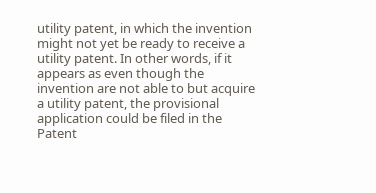utility patent, in which the invention might not yet be ready to receive a utility patent. In other words, if it appears as even though the invention are not able to but acquire a utility patent, the provisional application could be filed in the Patent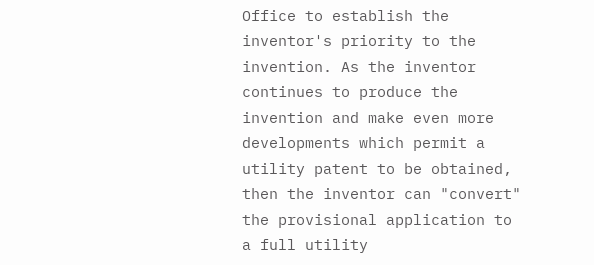Office to establish the inventor's priority to the invention. As the inventor continues to produce the invention and make even more developments which permit a utility patent to be obtained, then the inventor can "convert" the provisional application to a full utility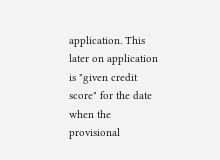application. This later on application is "given credit score" for the date when the provisional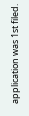application was 1st filed.